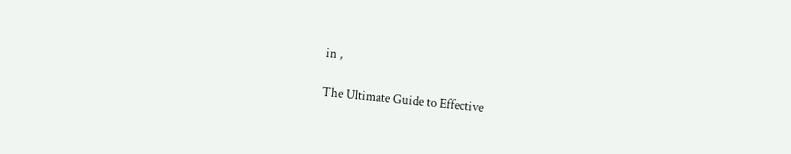in ,

The Ultimate Guide to Effective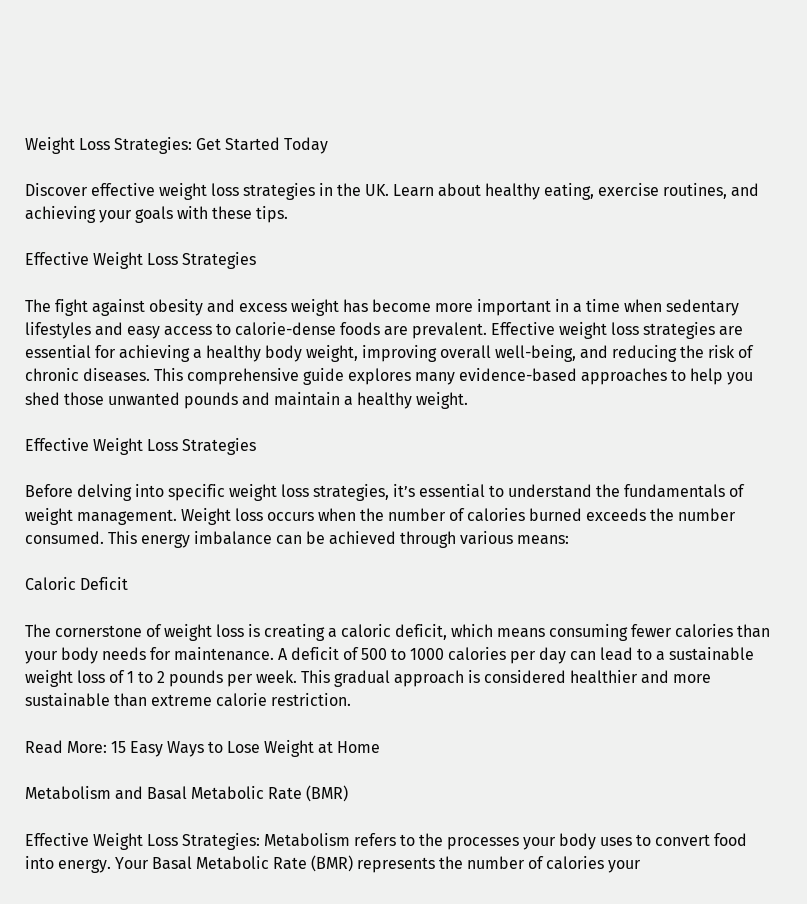Weight Loss Strategies: Get Started Today

Discover effective weight loss strategies in the UK. Learn about healthy eating, exercise routines, and achieving your goals with these tips.

Effective Weight Loss Strategies

The fight against obesity and excess weight has become more important in a time when sedentary lifestyles and easy access to calorie-dense foods are prevalent. Effective weight loss strategies are essential for achieving a healthy body weight, improving overall well-being, and reducing the risk of chronic diseases. This comprehensive guide explores many evidence-based approaches to help you shed those unwanted pounds and maintain a healthy weight.

Effective Weight Loss Strategies

Before delving into specific weight loss strategies, it’s essential to understand the fundamentals of weight management. Weight loss occurs when the number of calories burned exceeds the number consumed. This energy imbalance can be achieved through various means:

Caloric Deficit

The cornerstone of weight loss is creating a caloric deficit, which means consuming fewer calories than your body needs for maintenance. A deficit of 500 to 1000 calories per day can lead to a sustainable weight loss of 1 to 2 pounds per week. This gradual approach is considered healthier and more sustainable than extreme calorie restriction.

Read More: 15 Easy Ways to Lose Weight at Home

Metabolism and Basal Metabolic Rate (BMR)

Effective Weight Loss Strategies: Metabolism refers to the processes your body uses to convert food into energy. Your Basal Metabolic Rate (BMR) represents the number of calories your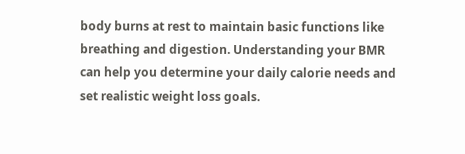body burns at rest to maintain basic functions like breathing and digestion. Understanding your BMR can help you determine your daily calorie needs and set realistic weight loss goals.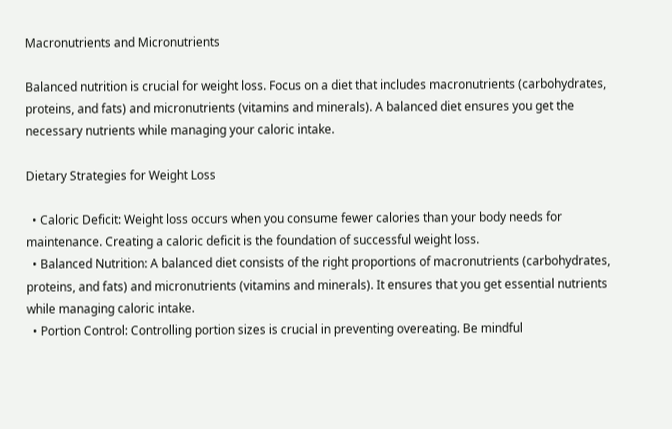Macronutrients and Micronutrients

Balanced nutrition is crucial for weight loss. Focus on a diet that includes macronutrients (carbohydrates, proteins, and fats) and micronutrients (vitamins and minerals). A balanced diet ensures you get the necessary nutrients while managing your caloric intake.

Dietary Strategies for Weight Loss

  • Caloric Deficit: Weight loss occurs when you consume fewer calories than your body needs for maintenance. Creating a caloric deficit is the foundation of successful weight loss.
  • Balanced Nutrition: A balanced diet consists of the right proportions of macronutrients (carbohydrates, proteins, and fats) and micronutrients (vitamins and minerals). It ensures that you get essential nutrients while managing caloric intake.
  • Portion Control: Controlling portion sizes is crucial in preventing overeating. Be mindful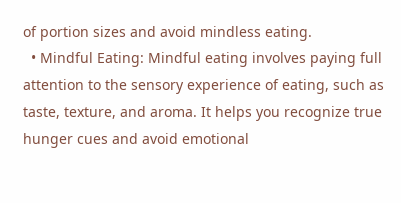of portion sizes and avoid mindless eating.
  • Mindful Eating: Mindful eating involves paying full attention to the sensory experience of eating, such as taste, texture, and aroma. It helps you recognize true hunger cues and avoid emotional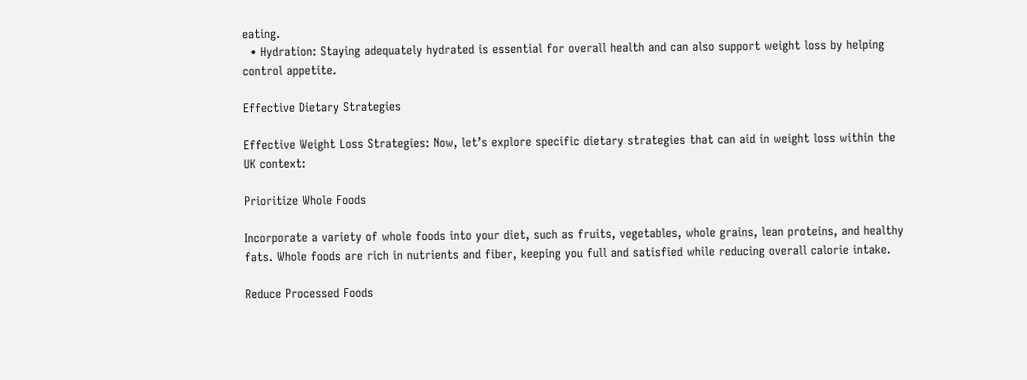eating.
  • Hydration: Staying adequately hydrated is essential for overall health and can also support weight loss by helping control appetite.

Effective Dietary Strategies

Effective Weight Loss Strategies: Now, let’s explore specific dietary strategies that can aid in weight loss within the UK context:

Prioritize Whole Foods

Incorporate a variety of whole foods into your diet, such as fruits, vegetables, whole grains, lean proteins, and healthy fats. Whole foods are rich in nutrients and fiber, keeping you full and satisfied while reducing overall calorie intake.

Reduce Processed Foods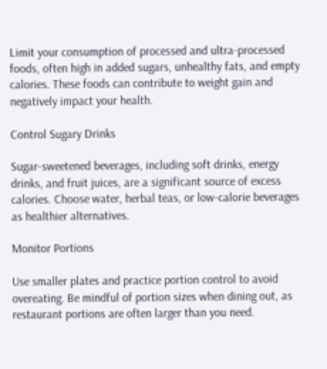Limit your consumption of processed and ultra-processed foods, often high in added sugars, unhealthy fats, and empty calories. These foods can contribute to weight gain and negatively impact your health.

Control Sugary Drinks

Sugar-sweetened beverages, including soft drinks, energy drinks, and fruit juices, are a significant source of excess calories. Choose water, herbal teas, or low-calorie beverages as healthier alternatives.

Monitor Portions

Use smaller plates and practice portion control to avoid overeating. Be mindful of portion sizes when dining out, as restaurant portions are often larger than you need.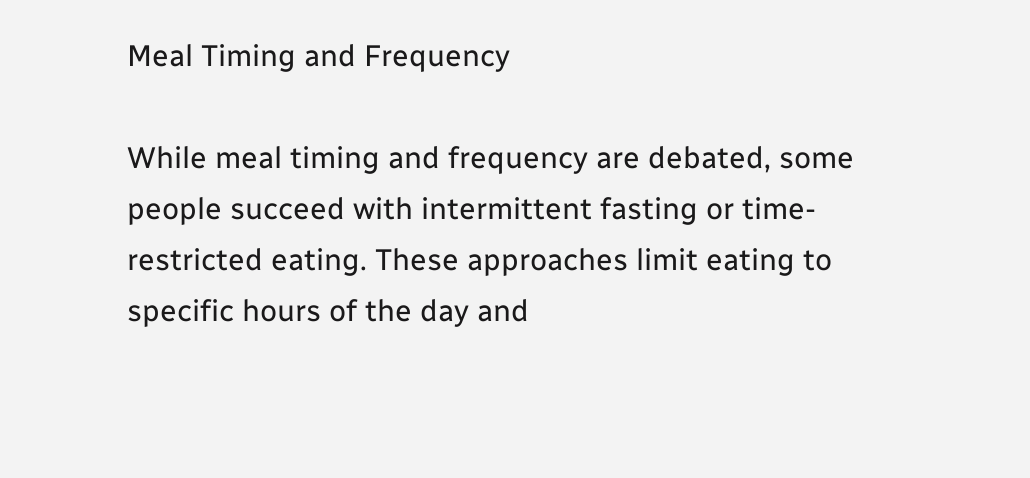Meal Timing and Frequency

While meal timing and frequency are debated, some people succeed with intermittent fasting or time-restricted eating. These approaches limit eating to specific hours of the day and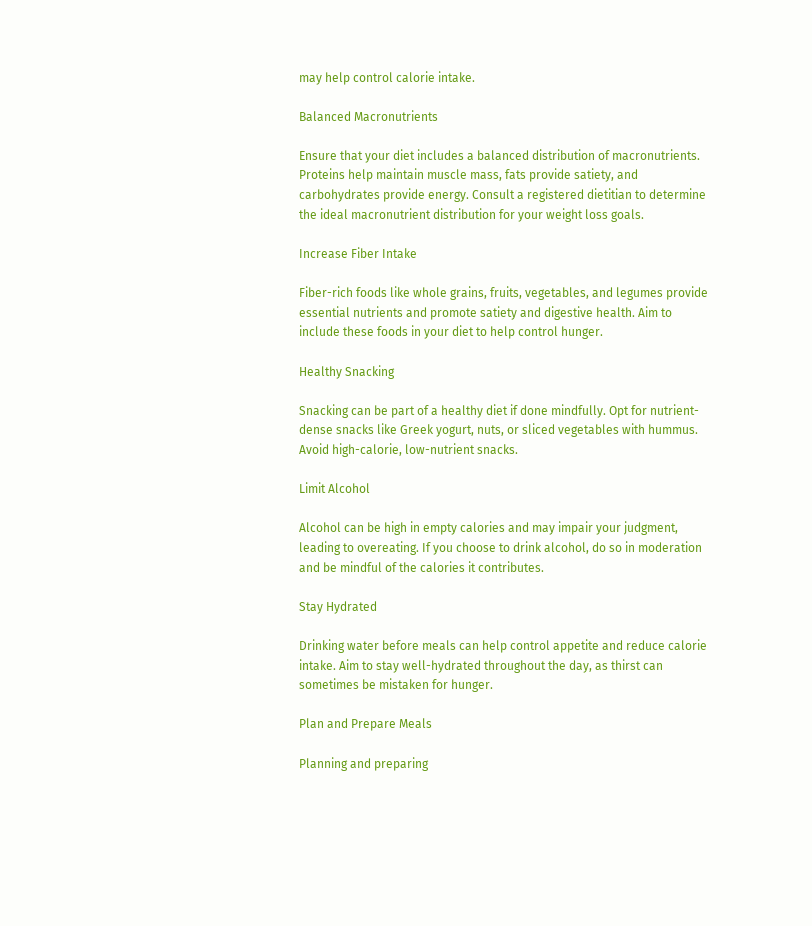may help control calorie intake.

Balanced Macronutrients

Ensure that your diet includes a balanced distribution of macronutrients. Proteins help maintain muscle mass, fats provide satiety, and carbohydrates provide energy. Consult a registered dietitian to determine the ideal macronutrient distribution for your weight loss goals.

Increase Fiber Intake

Fiber-rich foods like whole grains, fruits, vegetables, and legumes provide essential nutrients and promote satiety and digestive health. Aim to include these foods in your diet to help control hunger.

Healthy Snacking

Snacking can be part of a healthy diet if done mindfully. Opt for nutrient-dense snacks like Greek yogurt, nuts, or sliced vegetables with hummus. Avoid high-calorie, low-nutrient snacks.

Limit Alcohol

Alcohol can be high in empty calories and may impair your judgment, leading to overeating. If you choose to drink alcohol, do so in moderation and be mindful of the calories it contributes.

Stay Hydrated

Drinking water before meals can help control appetite and reduce calorie intake. Aim to stay well-hydrated throughout the day, as thirst can sometimes be mistaken for hunger.

Plan and Prepare Meals

Planning and preparing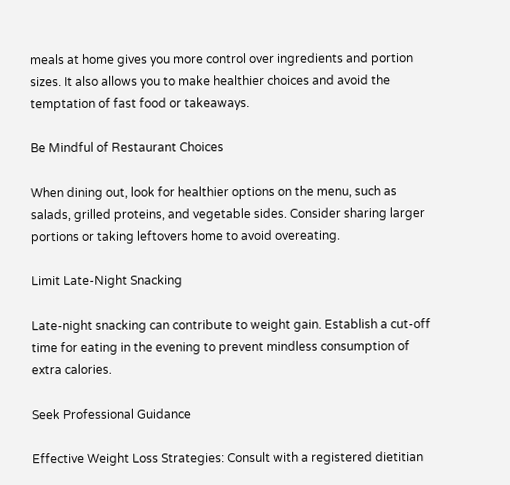meals at home gives you more control over ingredients and portion sizes. It also allows you to make healthier choices and avoid the temptation of fast food or takeaways.

Be Mindful of Restaurant Choices

When dining out, look for healthier options on the menu, such as salads, grilled proteins, and vegetable sides. Consider sharing larger portions or taking leftovers home to avoid overeating.

Limit Late-Night Snacking

Late-night snacking can contribute to weight gain. Establish a cut-off time for eating in the evening to prevent mindless consumption of extra calories.

Seek Professional Guidance

Effective Weight Loss Strategies: Consult with a registered dietitian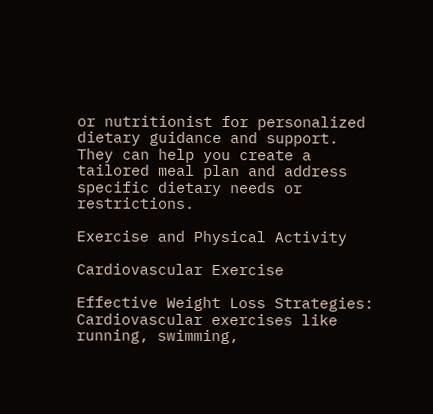or nutritionist for personalized dietary guidance and support. They can help you create a tailored meal plan and address specific dietary needs or restrictions.

Exercise and Physical Activity

Cardiovascular Exercise

Effective Weight Loss Strategies: Cardiovascular exercises like running, swimming,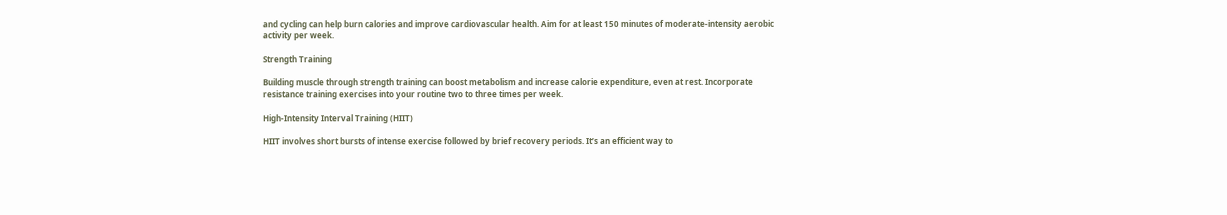and cycling can help burn calories and improve cardiovascular health. Aim for at least 150 minutes of moderate-intensity aerobic activity per week.

Strength Training

Building muscle through strength training can boost metabolism and increase calorie expenditure, even at rest. Incorporate resistance training exercises into your routine two to three times per week.

High-Intensity Interval Training (HIIT)

HIIT involves short bursts of intense exercise followed by brief recovery periods. It’s an efficient way to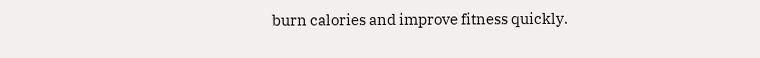burn calories and improve fitness quickly.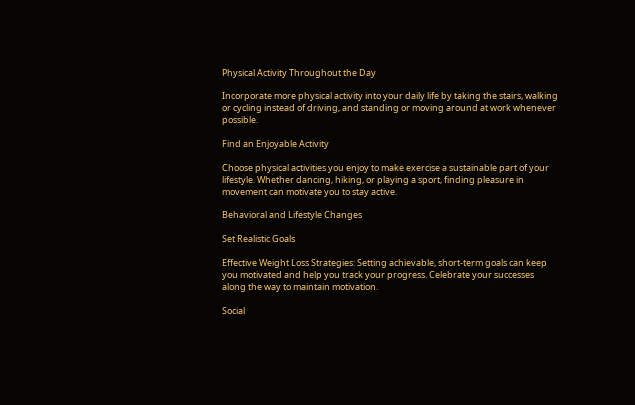Physical Activity Throughout the Day

Incorporate more physical activity into your daily life by taking the stairs, walking or cycling instead of driving, and standing or moving around at work whenever possible.

Find an Enjoyable Activity

Choose physical activities you enjoy to make exercise a sustainable part of your lifestyle. Whether dancing, hiking, or playing a sport, finding pleasure in movement can motivate you to stay active.

Behavioral and Lifestyle Changes

Set Realistic Goals

Effective Weight Loss Strategies: Setting achievable, short-term goals can keep you motivated and help you track your progress. Celebrate your successes along the way to maintain motivation.

Social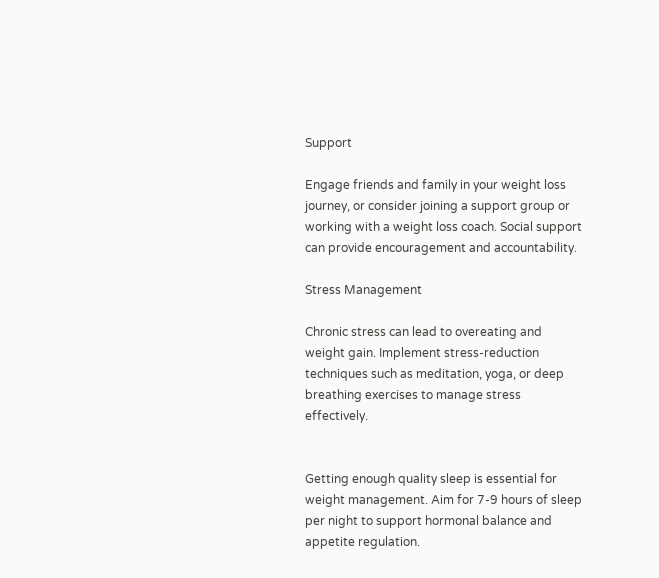Support

Engage friends and family in your weight loss journey, or consider joining a support group or working with a weight loss coach. Social support can provide encouragement and accountability.

Stress Management

Chronic stress can lead to overeating and weight gain. Implement stress-reduction techniques such as meditation, yoga, or deep breathing exercises to manage stress effectively.


Getting enough quality sleep is essential for weight management. Aim for 7-9 hours of sleep per night to support hormonal balance and appetite regulation.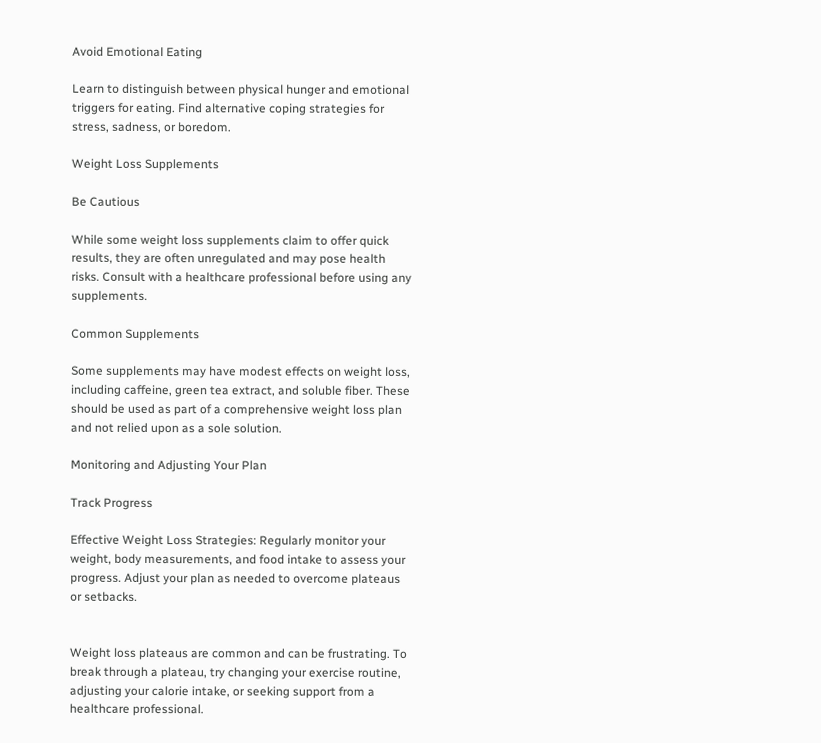Avoid Emotional Eating

Learn to distinguish between physical hunger and emotional triggers for eating. Find alternative coping strategies for stress, sadness, or boredom.

Weight Loss Supplements

Be Cautious

While some weight loss supplements claim to offer quick results, they are often unregulated and may pose health risks. Consult with a healthcare professional before using any supplements.

Common Supplements

Some supplements may have modest effects on weight loss, including caffeine, green tea extract, and soluble fiber. These should be used as part of a comprehensive weight loss plan and not relied upon as a sole solution.

Monitoring and Adjusting Your Plan

Track Progress

Effective Weight Loss Strategies: Regularly monitor your weight, body measurements, and food intake to assess your progress. Adjust your plan as needed to overcome plateaus or setbacks.


Weight loss plateaus are common and can be frustrating. To break through a plateau, try changing your exercise routine, adjusting your calorie intake, or seeking support from a healthcare professional.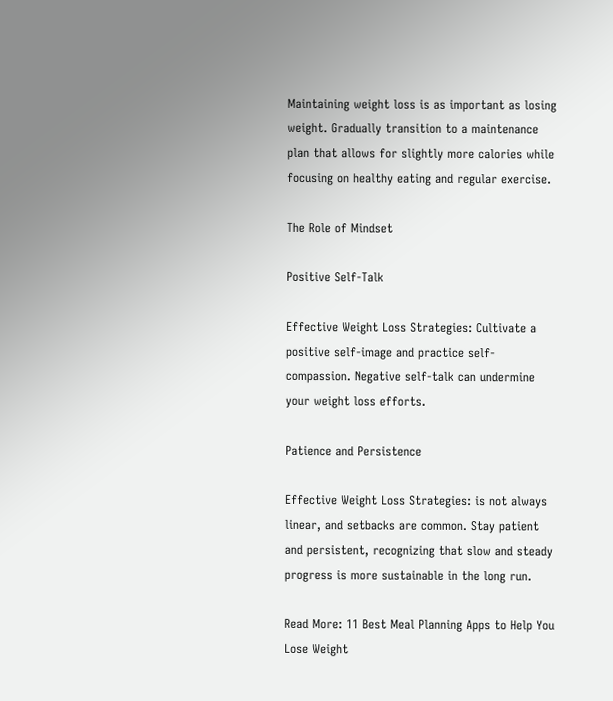Maintaining weight loss is as important as losing weight. Gradually transition to a maintenance plan that allows for slightly more calories while focusing on healthy eating and regular exercise.

The Role of Mindset

Positive Self-Talk

Effective Weight Loss Strategies: Cultivate a positive self-image and practice self-compassion. Negative self-talk can undermine your weight loss efforts.

Patience and Persistence

Effective Weight Loss Strategies: is not always linear, and setbacks are common. Stay patient and persistent, recognizing that slow and steady progress is more sustainable in the long run.

Read More: 11 Best Meal Planning Apps to Help You Lose Weight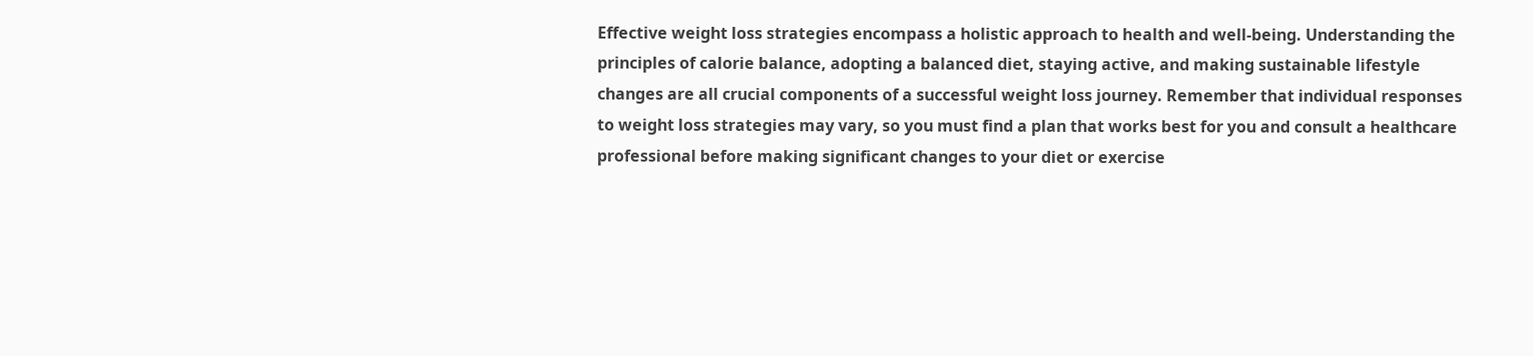Effective weight loss strategies encompass a holistic approach to health and well-being. Understanding the principles of calorie balance, adopting a balanced diet, staying active, and making sustainable lifestyle changes are all crucial components of a successful weight loss journey. Remember that individual responses to weight loss strategies may vary, so you must find a plan that works best for you and consult a healthcare professional before making significant changes to your diet or exercise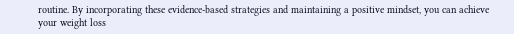routine. By incorporating these evidence-based strategies and maintaining a positive mindset, you can achieve your weight loss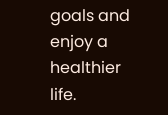goals and enjoy a healthier life.